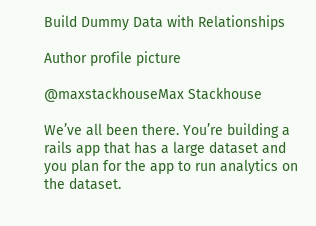Build Dummy Data with Relationships

Author profile picture

@maxstackhouseMax Stackhouse

We’ve all been there. You’re building a rails app that has a large dataset and you plan for the app to run analytics on the dataset.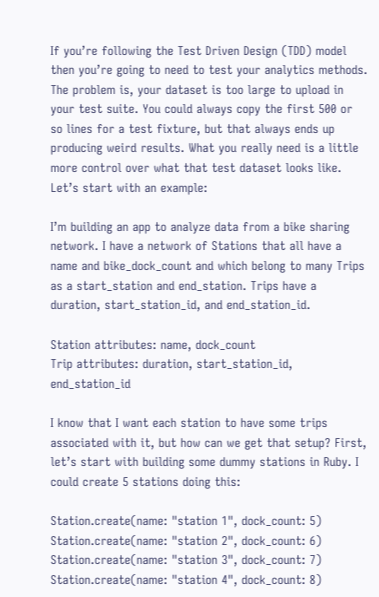If you’re following the Test Driven Design (TDD) model then you’re going to need to test your analytics methods. The problem is, your dataset is too large to upload in your test suite. You could always copy the first 500 or so lines for a test fixture, but that always ends up producing weird results. What you really need is a little more control over what that test dataset looks like. Let’s start with an example:

I’m building an app to analyze data from a bike sharing network. I have a network of Stations that all have a name and bike_dock_count and which belong to many Trips as a start_station and end_station. Trips have a duration, start_station_id, and end_station_id.

Station attributes: name, dock_count
Trip attributes: duration, start_station_id, end_station_id

I know that I want each station to have some trips associated with it, but how can we get that setup? First, let’s start with building some dummy stations in Ruby. I could create 5 stations doing this:

Station.create(name: "station 1", dock_count: 5)
Station.create(name: "station 2", dock_count: 6)
Station.create(name: "station 3", dock_count: 7)
Station.create(name: "station 4", dock_count: 8)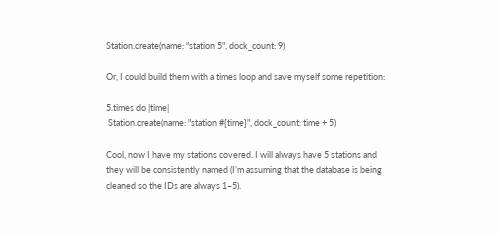Station.create(name: "station 5", dock_count: 9)

Or, I could build them with a times loop and save myself some repetition:

5.times do |time|
 Station.create(name: "station #{time}", dock_count: time + 5)

Cool, now I have my stations covered. I will always have 5 stations and they will be consistently named (I’m assuming that the database is being cleaned so the IDs are always 1–5).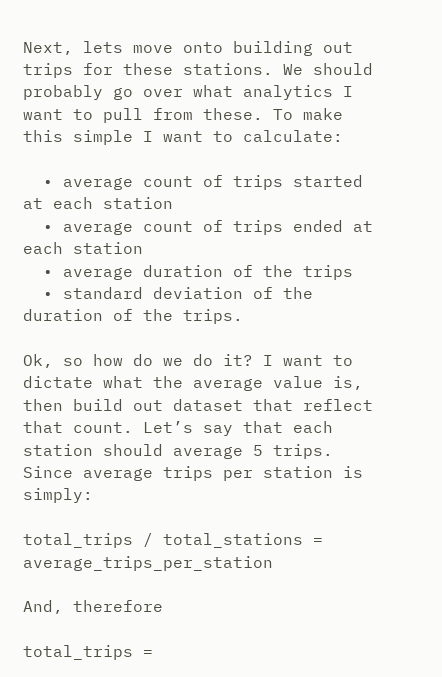Next, lets move onto building out trips for these stations. We should probably go over what analytics I want to pull from these. To make this simple I want to calculate:

  • average count of trips started at each station
  • average count of trips ended at each station
  • average duration of the trips
  • standard deviation of the duration of the trips.

Ok, so how do we do it? I want to dictate what the average value is, then build out dataset that reflect that count. Let’s say that each station should average 5 trips. Since average trips per station is simply:

total_trips / total_stations = average_trips_per_station

And, therefore

total_trips =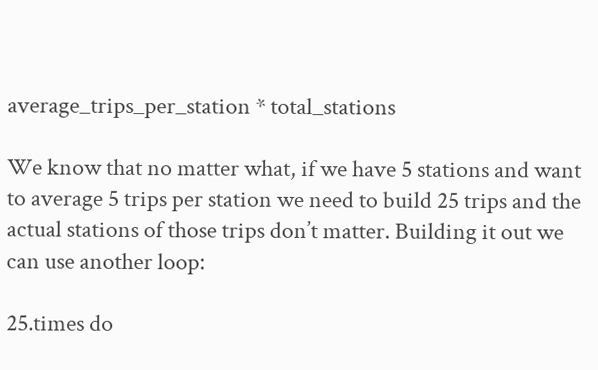average_trips_per_station * total_stations

We know that no matter what, if we have 5 stations and want to average 5 trips per station we need to build 25 trips and the actual stations of those trips don’t matter. Building it out we can use another loop:

25.times do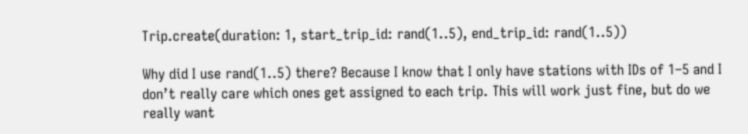Trip.create(duration: 1, start_trip_id: rand(1..5), end_trip_id: rand(1..5))

Why did I use rand(1..5) there? Because I know that I only have stations with IDs of 1–5 and I don’t really care which ones get assigned to each trip. This will work just fine, but do we really want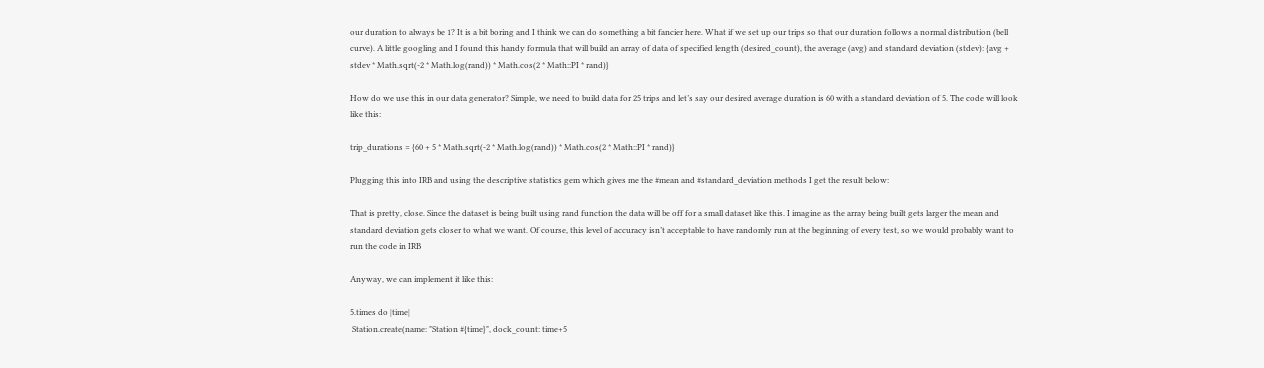our duration to always be 1? It is a bit boring and I think we can do something a bit fancier here. What if we set up our trips so that our duration follows a normal distribution (bell curve). A little googling and I found this handy formula that will build an array of data of specified length (desired_count), the average (avg) and standard deviation (stdev): {avg + stdev * Math.sqrt(-2 * Math.log(rand)) * Math.cos(2 * Math::PI * rand)}

How do we use this in our data generator? Simple, we need to build data for 25 trips and let’s say our desired average duration is 60 with a standard deviation of 5. The code will look like this:

trip_durations = {60 + 5 * Math.sqrt(-2 * Math.log(rand)) * Math.cos(2 * Math::PI * rand)}

Plugging this into IRB and using the descriptive statistics gem which gives me the #mean and #standard_deviation methods I get the result below:

That is pretty, close. Since the dataset is being built using rand function the data will be off for a small dataset like this. I imagine as the array being built gets larger the mean and standard deviation gets closer to what we want. Of course, this level of accuracy isn’t acceptable to have randomly run at the beginning of every test, so we would probably want to run the code in IRB

Anyway, we can implement it like this:

5.times do |time|
 Station.create(name: "Station #{time}", dock_count: time+5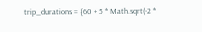trip_durations = {60 + 5 * Math.sqrt(-2 *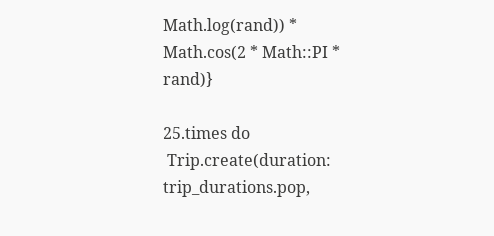Math.log(rand)) * Math.cos(2 * Math::PI * rand)}

25.times do
 Trip.create(duration: trip_durations.pop,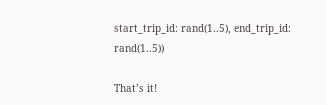start_trip_id: rand(1..5), end_trip_id: rand(1..5))

That’s it!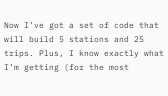Now I’ve got a set of code that will build 5 stations and 25 trips. Plus, I know exactly what I’m getting (for the most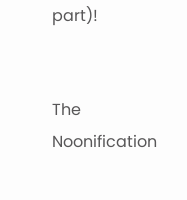part)!


The Noonification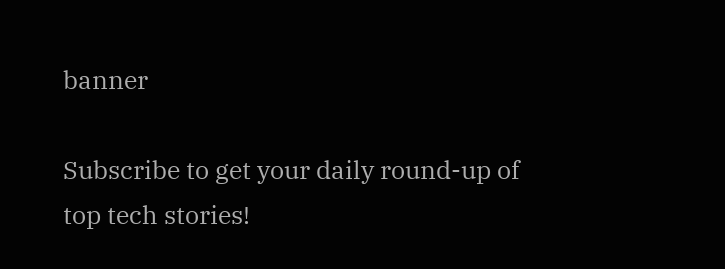banner

Subscribe to get your daily round-up of top tech stories!